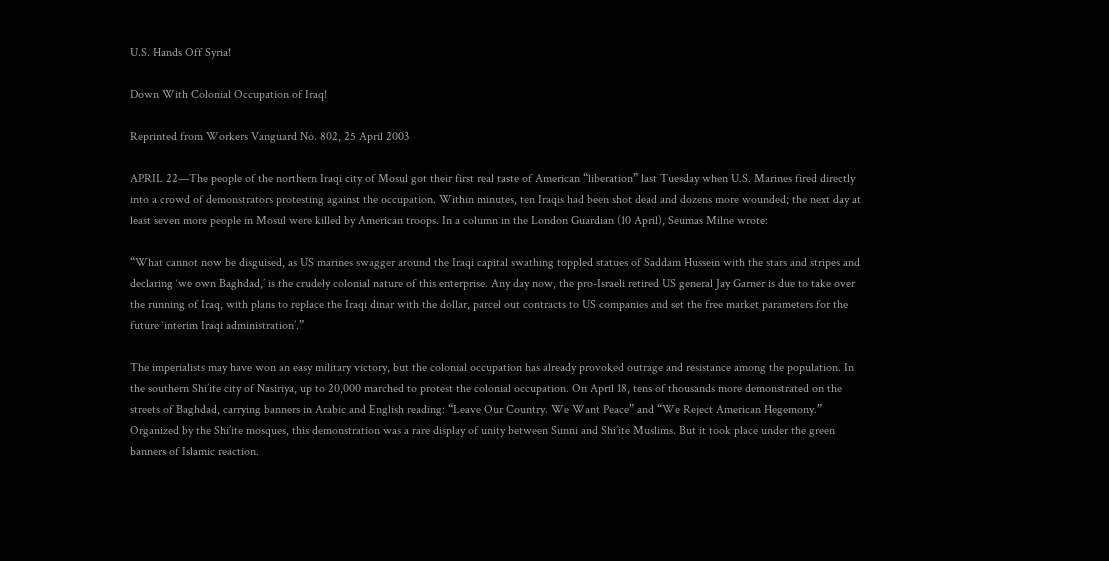U.S. Hands Off Syria!

Down With Colonial Occupation of Iraq!

Reprinted from Workers Vanguard No. 802, 25 April 2003

APRIL 22—The people of the northern Iraqi city of Mosul got their first real taste of American “liberation” last Tuesday when U.S. Marines fired directly into a crowd of demonstrators protesting against the occupation. Within minutes, ten Iraqis had been shot dead and dozens more wounded; the next day at least seven more people in Mosul were killed by American troops. In a column in the London Guardian (10 April), Seumas Milne wrote:

“What cannot now be disguised, as US marines swagger around the Iraqi capital swathing toppled statues of Saddam Hussein with the stars and stripes and declaring ‘we own Baghdad,’ is the crudely colonial nature of this enterprise. Any day now, the pro-Israeli retired US general Jay Garner is due to take over the running of Iraq, with plans to replace the Iraqi dinar with the dollar, parcel out contracts to US companies and set the free market parameters for the future ‘interim Iraqi administration’.”

The imperialists may have won an easy military victory, but the colonial occupation has already provoked outrage and resistance among the population. In the southern Shi’ite city of Nasiriya, up to 20,000 marched to protest the colonial occupation. On April 18, tens of thousands more demonstrated on the streets of Baghdad, carrying banners in Arabic and English reading: “Leave Our Country. We Want Peace” and “We Reject American Hegemony.” Organized by the Shi’ite mosques, this demonstration was a rare display of unity between Sunni and Shi’ite Muslims. But it took place under the green banners of Islamic reaction.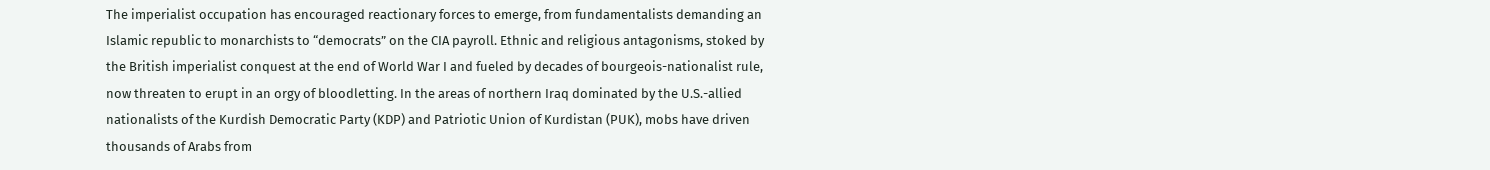The imperialist occupation has encouraged reactionary forces to emerge, from fundamentalists demanding an Islamic republic to monarchists to “democrats” on the CIA payroll. Ethnic and religious antagonisms, stoked by the British imperialist conquest at the end of World War I and fueled by decades of bourgeois-nationalist rule, now threaten to erupt in an orgy of bloodletting. In the areas of northern Iraq dominated by the U.S.-allied nationalists of the Kurdish Democratic Party (KDP) and Patriotic Union of Kurdistan (PUK), mobs have driven thousands of Arabs from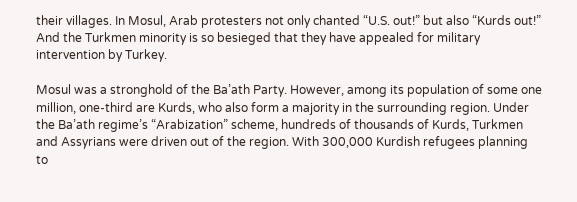their villages. In Mosul, Arab protesters not only chanted “U.S. out!” but also “Kurds out!” And the Turkmen minority is so besieged that they have appealed for military intervention by Turkey.

Mosul was a stronghold of the Ba’ath Party. However, among its population of some one million, one-third are Kurds, who also form a majority in the surrounding region. Under the Ba’ath regime’s “Arabization” scheme, hundreds of thousands of Kurds, Turkmen and Assyrians were driven out of the region. With 300,000 Kurdish refugees planning to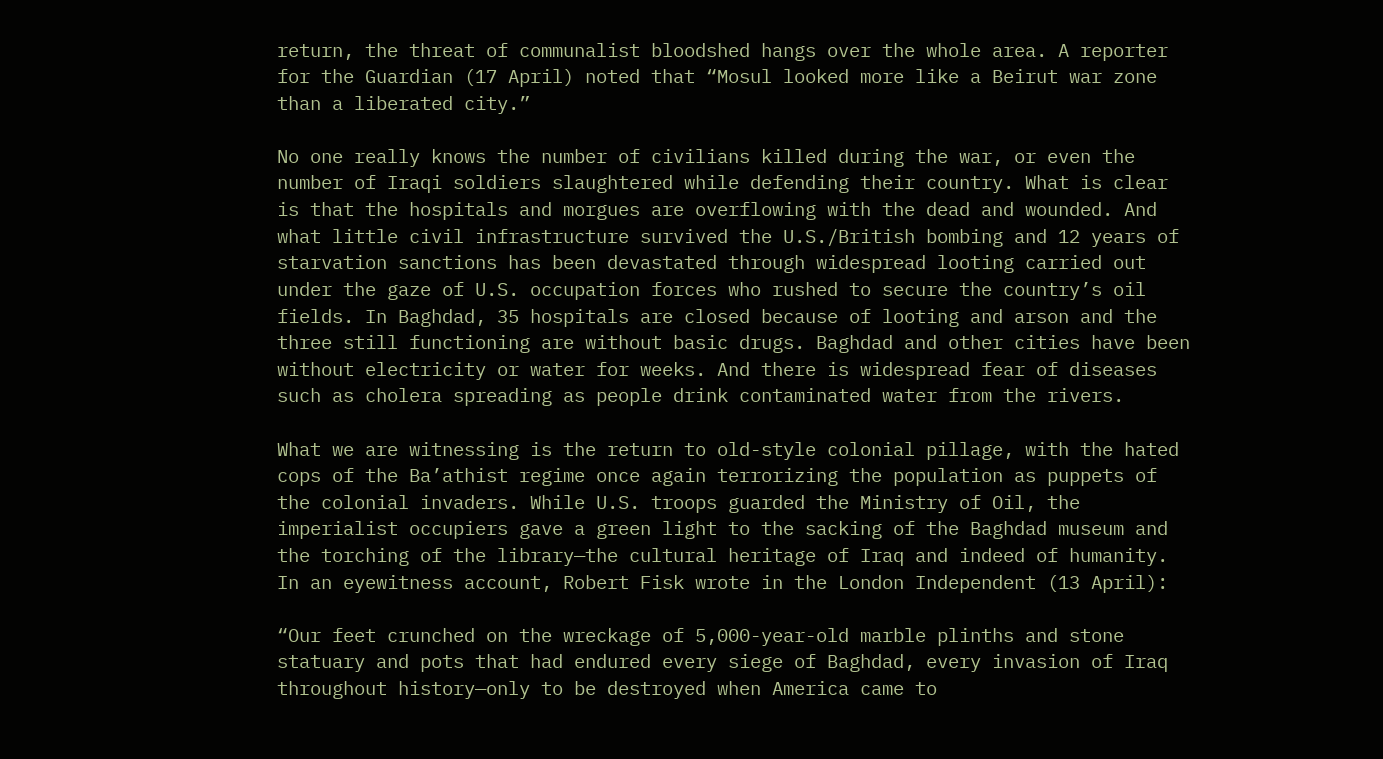return, the threat of communalist bloodshed hangs over the whole area. A reporter for the Guardian (17 April) noted that “Mosul looked more like a Beirut war zone than a liberated city.”

No one really knows the number of civilians killed during the war, or even the number of Iraqi soldiers slaughtered while defending their country. What is clear is that the hospitals and morgues are overflowing with the dead and wounded. And what little civil infrastructure survived the U.S./British bombing and 12 years of starvation sanctions has been devastated through widespread looting carried out under the gaze of U.S. occupation forces who rushed to secure the country’s oil fields. In Baghdad, 35 hospitals are closed because of looting and arson and the three still functioning are without basic drugs. Baghdad and other cities have been without electricity or water for weeks. And there is widespread fear of diseases such as cholera spreading as people drink contaminated water from the rivers.

What we are witnessing is the return to old-style colonial pillage, with the hated cops of the Ba’athist regime once again terrorizing the population as puppets of the colonial invaders. While U.S. troops guarded the Ministry of Oil, the imperialist occupiers gave a green light to the sacking of the Baghdad museum and the torching of the library—the cultural heritage of Iraq and indeed of humanity. In an eyewitness account, Robert Fisk wrote in the London Independent (13 April):

“Our feet crunched on the wreckage of 5,000-year-old marble plinths and stone statuary and pots that had endured every siege of Baghdad, every invasion of Iraq throughout history—only to be destroyed when America came to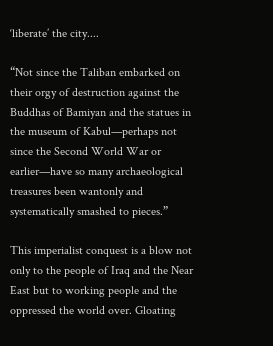‘liberate’ the city....

“Not since the Taliban embarked on their orgy of destruction against the Buddhas of Bamiyan and the statues in the museum of Kabul—perhaps not since the Second World War or earlier—have so many archaeological treasures been wantonly and systematically smashed to pieces.”

This imperialist conquest is a blow not only to the people of Iraq and the Near East but to working people and the oppressed the world over. Gloating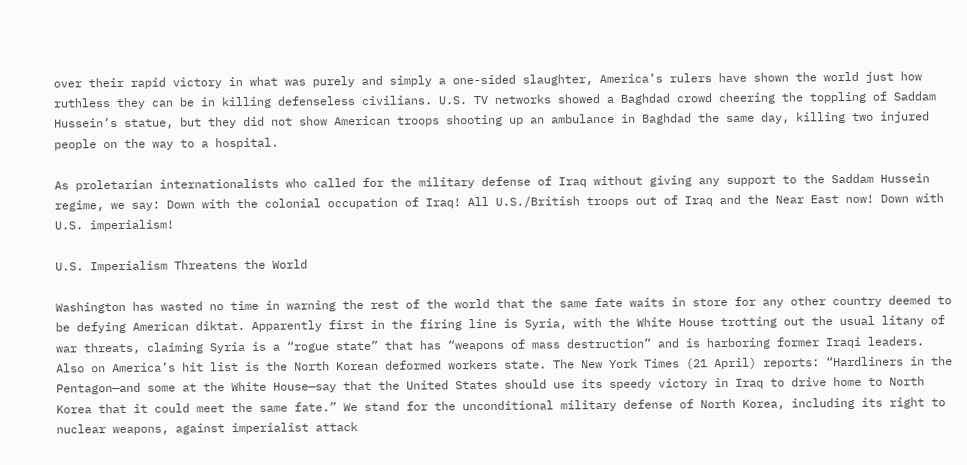over their rapid victory in what was purely and simply a one-sided slaughter, America’s rulers have shown the world just how ruthless they can be in killing defenseless civilians. U.S. TV networks showed a Baghdad crowd cheering the toppling of Saddam Hussein’s statue, but they did not show American troops shooting up an ambulance in Baghdad the same day, killing two injured people on the way to a hospital.

As proletarian internationalists who called for the military defense of Iraq without giving any support to the Saddam Hussein regime, we say: Down with the colonial occupation of Iraq! All U.S./British troops out of Iraq and the Near East now! Down with U.S. imperialism!

U.S. Imperialism Threatens the World

Washington has wasted no time in warning the rest of the world that the same fate waits in store for any other country deemed to be defying American diktat. Apparently first in the firing line is Syria, with the White House trotting out the usual litany of war threats, claiming Syria is a “rogue state” that has “weapons of mass destruction” and is harboring former Iraqi leaders. Also on America’s hit list is the North Korean deformed workers state. The New York Times (21 April) reports: “Hardliners in the Pentagon—and some at the White House—say that the United States should use its speedy victory in Iraq to drive home to North Korea that it could meet the same fate.” We stand for the unconditional military defense of North Korea, including its right to nuclear weapons, against imperialist attack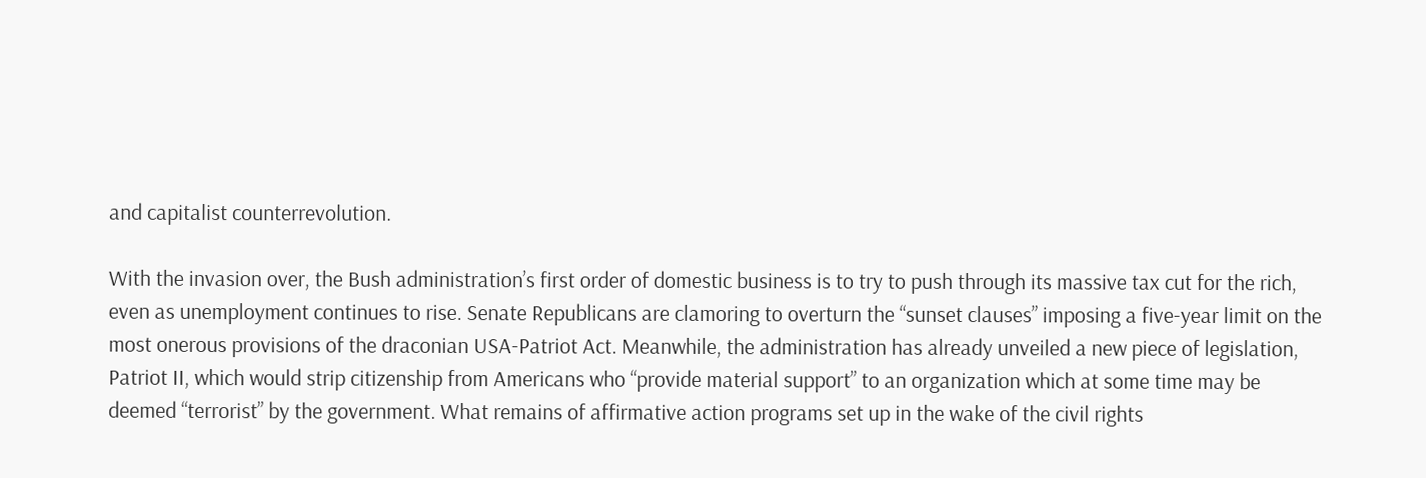and capitalist counterrevolution.

With the invasion over, the Bush administration’s first order of domestic business is to try to push through its massive tax cut for the rich, even as unemployment continues to rise. Senate Republicans are clamoring to overturn the “sunset clauses” imposing a five-year limit on the most onerous provisions of the draconian USA-Patriot Act. Meanwhile, the administration has already unveiled a new piece of legislation, Patriot II, which would strip citizenship from Americans who “provide material support” to an organization which at some time may be deemed “terrorist” by the government. What remains of affirmative action programs set up in the wake of the civil rights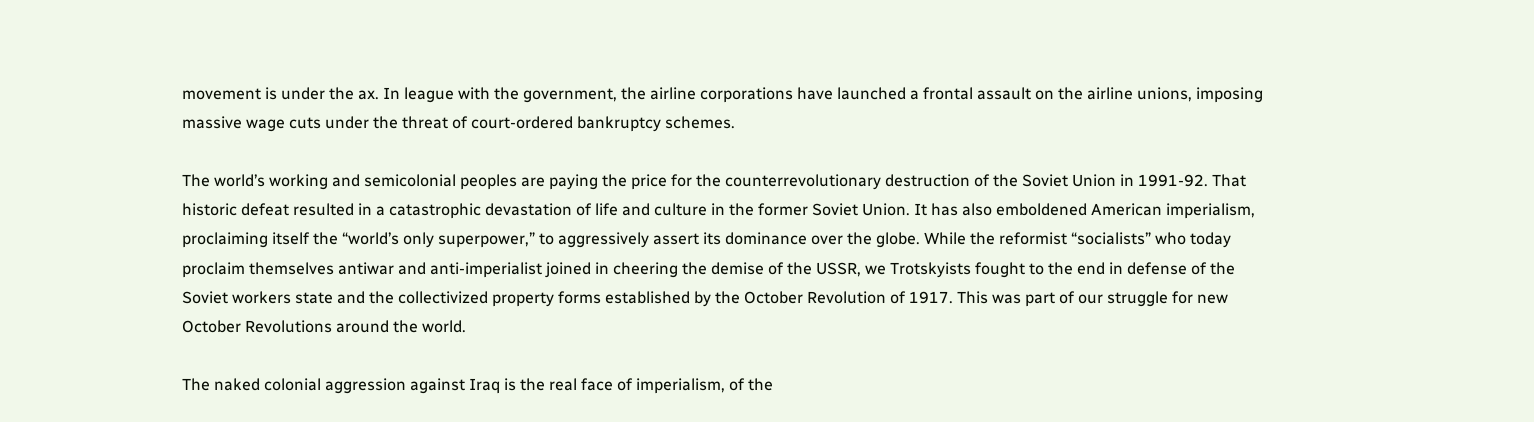movement is under the ax. In league with the government, the airline corporations have launched a frontal assault on the airline unions, imposing massive wage cuts under the threat of court-ordered bankruptcy schemes.

The world’s working and semicolonial peoples are paying the price for the counterrevolutionary destruction of the Soviet Union in 1991-92. That historic defeat resulted in a catastrophic devastation of life and culture in the former Soviet Union. It has also emboldened American imperialism, proclaiming itself the “world’s only superpower,” to aggressively assert its dominance over the globe. While the reformist “socialists” who today proclaim themselves antiwar and anti-imperialist joined in cheering the demise of the USSR, we Trotskyists fought to the end in defense of the Soviet workers state and the collectivized property forms established by the October Revolution of 1917. This was part of our struggle for new October Revolutions around the world.

The naked colonial aggression against Iraq is the real face of imperialism, of the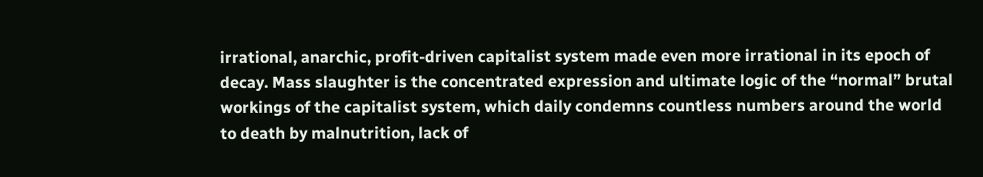irrational, anarchic, profit-driven capitalist system made even more irrational in its epoch of decay. Mass slaughter is the concentrated expression and ultimate logic of the “normal” brutal workings of the capitalist system, which daily condemns countless numbers around the world to death by malnutrition, lack of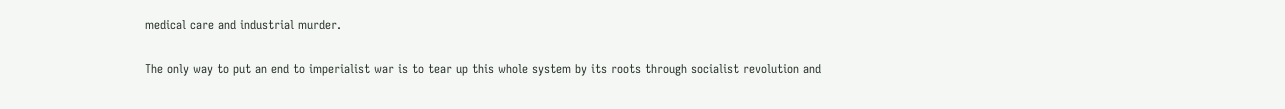medical care and industrial murder.

The only way to put an end to imperialist war is to tear up this whole system by its roots through socialist revolution and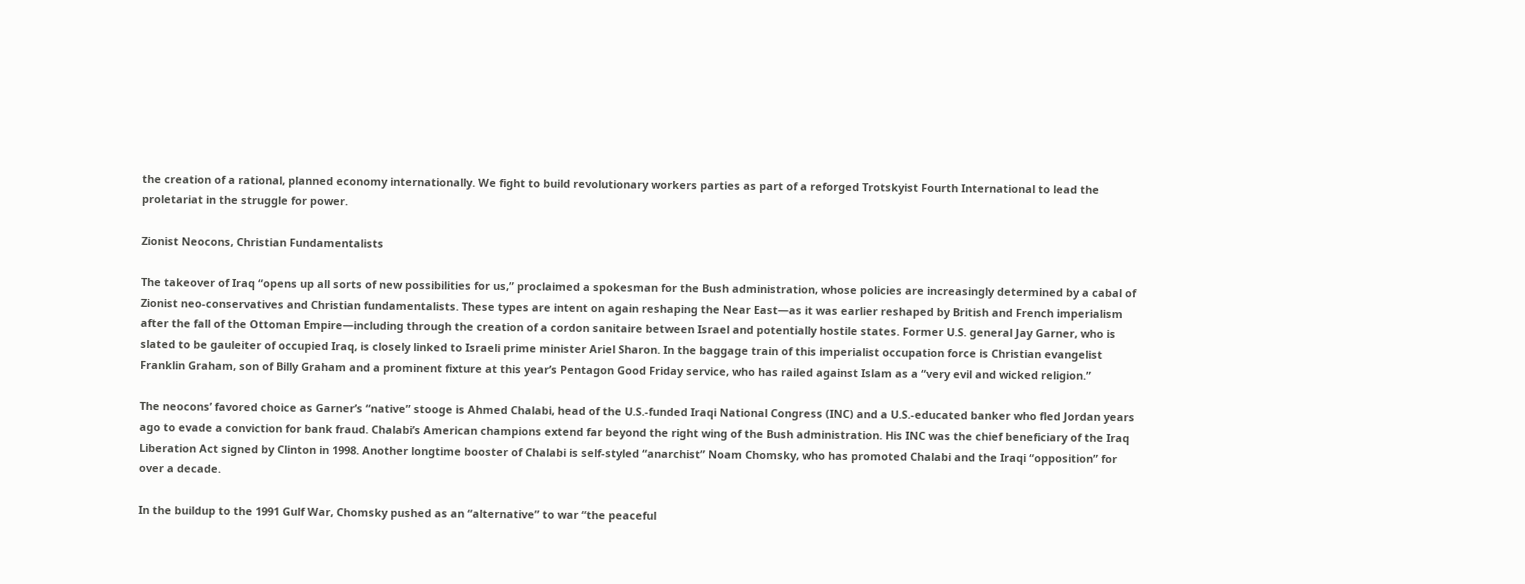the creation of a rational, planned economy internationally. We fight to build revolutionary workers parties as part of a reforged Trotskyist Fourth International to lead the proletariat in the struggle for power.

Zionist Neocons, Christian Fundamentalists

The takeover of Iraq “opens up all sorts of new possibilities for us,” proclaimed a spokesman for the Bush administration, whose policies are increasingly determined by a cabal of Zionist neo-conservatives and Christian fundamentalists. These types are intent on again reshaping the Near East—as it was earlier reshaped by British and French imperialism after the fall of the Ottoman Empire—including through the creation of a cordon sanitaire between Israel and potentially hostile states. Former U.S. general Jay Garner, who is slated to be gauleiter of occupied Iraq, is closely linked to Israeli prime minister Ariel Sharon. In the baggage train of this imperialist occupation force is Christian evangelist Franklin Graham, son of Billy Graham and a prominent fixture at this year’s Pentagon Good Friday service, who has railed against Islam as a “very evil and wicked religion.”

The neocons’ favored choice as Garner’s “native” stooge is Ahmed Chalabi, head of the U.S.-funded Iraqi National Congress (INC) and a U.S.-educated banker who fled Jordan years ago to evade a conviction for bank fraud. Chalabi’s American champions extend far beyond the right wing of the Bush administration. His INC was the chief beneficiary of the Iraq Liberation Act signed by Clinton in 1998. Another longtime booster of Chalabi is self-styled “anarchist” Noam Chomsky, who has promoted Chalabi and the Iraqi “opposition” for over a decade.

In the buildup to the 1991 Gulf War, Chomsky pushed as an “alternative” to war “the peaceful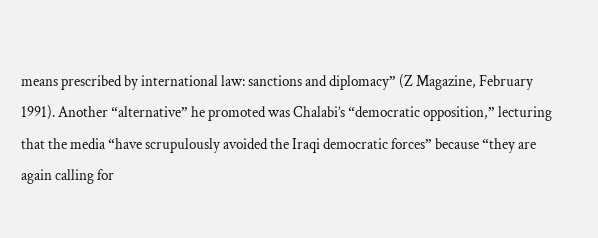means prescribed by international law: sanctions and diplomacy” (Z Magazine, February 1991). Another “alternative” he promoted was Chalabi’s “democratic opposition,” lecturing that the media “have scrupulously avoided the Iraqi democratic forces” because “they are again calling for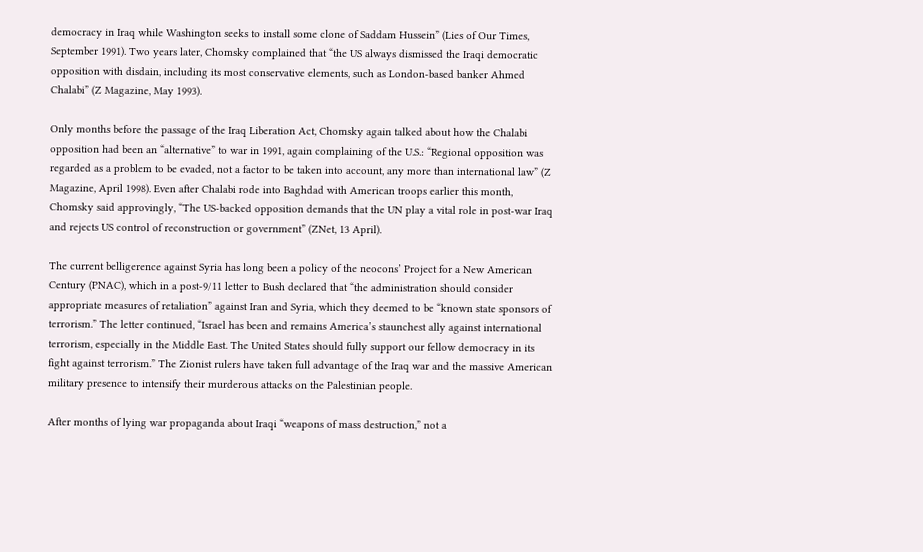democracy in Iraq while Washington seeks to install some clone of Saddam Hussein” (Lies of Our Times, September 1991). Two years later, Chomsky complained that “the US always dismissed the Iraqi democratic opposition with disdain, including its most conservative elements, such as London-based banker Ahmed Chalabi” (Z Magazine, May 1993).

Only months before the passage of the Iraq Liberation Act, Chomsky again talked about how the Chalabi opposition had been an “alternative” to war in 1991, again complaining of the U.S.: “Regional opposition was regarded as a problem to be evaded, not a factor to be taken into account, any more than international law” (Z Magazine, April 1998). Even after Chalabi rode into Baghdad with American troops earlier this month, Chomsky said approvingly, “The US-backed opposition demands that the UN play a vital role in post-war Iraq and rejects US control of reconstruction or government” (ZNet, 13 April).

The current belligerence against Syria has long been a policy of the neocons’ Project for a New American Century (PNAC), which in a post-9/11 letter to Bush declared that “the administration should consider appropriate measures of retaliation” against Iran and Syria, which they deemed to be “known state sponsors of terrorism.” The letter continued, “Israel has been and remains America’s staunchest ally against international terrorism, especially in the Middle East. The United States should fully support our fellow democracy in its fight against terrorism.” The Zionist rulers have taken full advantage of the Iraq war and the massive American military presence to intensify their murderous attacks on the Palestinian people.

After months of lying war propaganda about Iraqi “weapons of mass destruction,” not a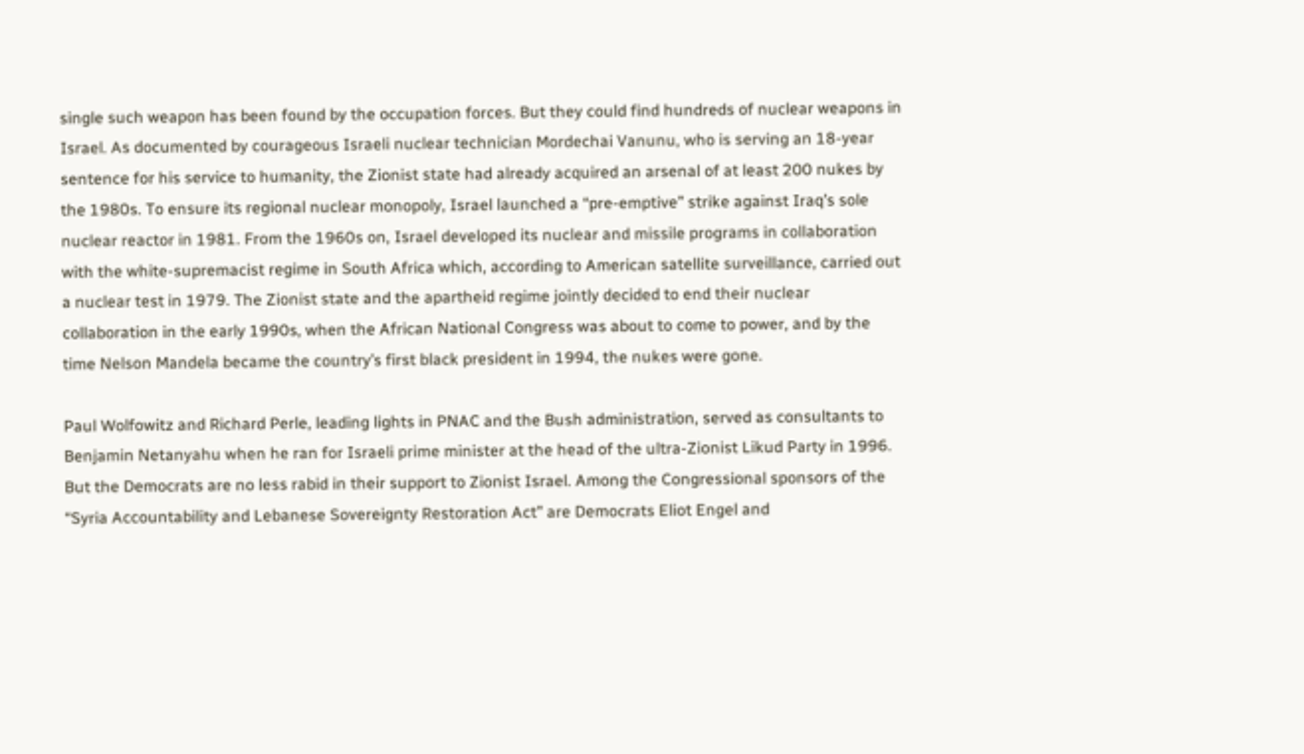single such weapon has been found by the occupation forces. But they could find hundreds of nuclear weapons in Israel. As documented by courageous Israeli nuclear technician Mordechai Vanunu, who is serving an 18-year sentence for his service to humanity, the Zionist state had already acquired an arsenal of at least 200 nukes by the 1980s. To ensure its regional nuclear monopoly, Israel launched a “pre-emptive” strike against Iraq’s sole nuclear reactor in 1981. From the 1960s on, Israel developed its nuclear and missile programs in collaboration with the white-supremacist regime in South Africa which, according to American satellite surveillance, carried out a nuclear test in 1979. The Zionist state and the apartheid regime jointly decided to end their nuclear collaboration in the early 1990s, when the African National Congress was about to come to power, and by the time Nelson Mandela became the country’s first black president in 1994, the nukes were gone.

Paul Wolfowitz and Richard Perle, leading lights in PNAC and the Bush administration, served as consultants to Benjamin Netanyahu when he ran for Israeli prime minister at the head of the ultra-Zionist Likud Party in 1996. But the Democrats are no less rabid in their support to Zionist Israel. Among the Congressional sponsors of the “Syria Accountability and Lebanese Sovereignty Restoration Act” are Democrats Eliot Engel and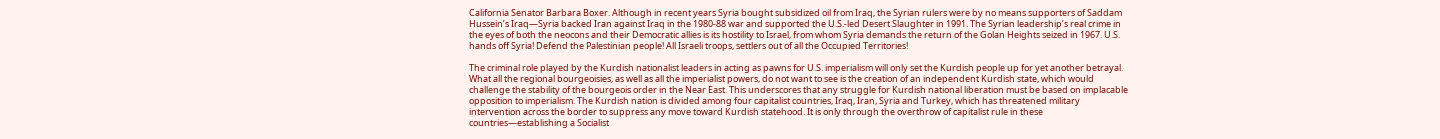California Senator Barbara Boxer. Although in recent years Syria bought subsidized oil from Iraq, the Syrian rulers were by no means supporters of Saddam Hussein’s Iraq—Syria backed Iran against Iraq in the 1980-88 war and supported the U.S.-led Desert Slaughter in 1991. The Syrian leadership’s real crime in the eyes of both the neocons and their Democratic allies is its hostility to Israel, from whom Syria demands the return of the Golan Heights seized in 1967. U.S. hands off Syria! Defend the Palestinian people! All Israeli troops, settlers out of all the Occupied Territories!

The criminal role played by the Kurdish nationalist leaders in acting as pawns for U.S. imperialism will only set the Kurdish people up for yet another betrayal. What all the regional bourgeoisies, as well as all the imperialist powers, do not want to see is the creation of an independent Kurdish state, which would challenge the stability of the bourgeois order in the Near East. This underscores that any struggle for Kurdish national liberation must be based on implacable opposition to imperialism. The Kurdish nation is divided among four capitalist countries, Iraq, Iran, Syria and Turkey, which has threatened military intervention across the border to suppress any move toward Kurdish statehood. It is only through the overthrow of capitalist rule in these countries—establishing a Socialist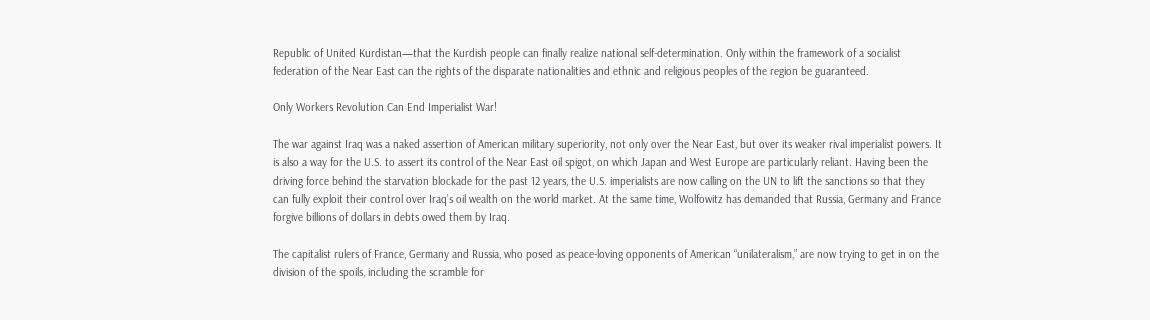Republic of United Kurdistan—that the Kurdish people can finally realize national self-determination. Only within the framework of a socialist federation of the Near East can the rights of the disparate nationalities and ethnic and religious peoples of the region be guaranteed.

Only Workers Revolution Can End Imperialist War!

The war against Iraq was a naked assertion of American military superiority, not only over the Near East, but over its weaker rival imperialist powers. It is also a way for the U.S. to assert its control of the Near East oil spigot, on which Japan and West Europe are particularly reliant. Having been the driving force behind the starvation blockade for the past 12 years, the U.S. imperialists are now calling on the UN to lift the sanctions so that they can fully exploit their control over Iraq’s oil wealth on the world market. At the same time, Wolfowitz has demanded that Russia, Germany and France forgive billions of dollars in debts owed them by Iraq.

The capitalist rulers of France, Germany and Russia, who posed as peace-loving opponents of American “unilateralism,” are now trying to get in on the division of the spoils, including the scramble for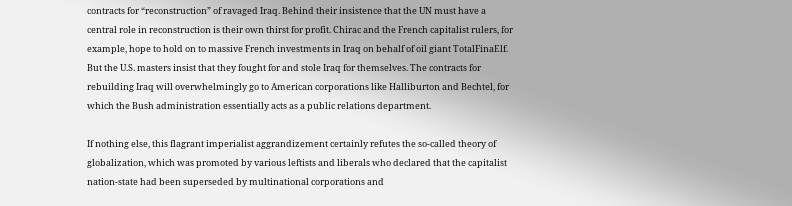contracts for “reconstruction” of ravaged Iraq. Behind their insistence that the UN must have a central role in reconstruction is their own thirst for profit. Chirac and the French capitalist rulers, for example, hope to hold on to massive French investments in Iraq on behalf of oil giant TotalFinaElf. But the U.S. masters insist that they fought for and stole Iraq for themselves. The contracts for rebuilding Iraq will overwhelmingly go to American corporations like Halliburton and Bechtel, for which the Bush administration essentially acts as a public relations department.

If nothing else, this flagrant imperialist aggrandizement certainly refutes the so-called theory of globalization, which was promoted by various leftists and liberals who declared that the capitalist nation-state had been superseded by multinational corporations and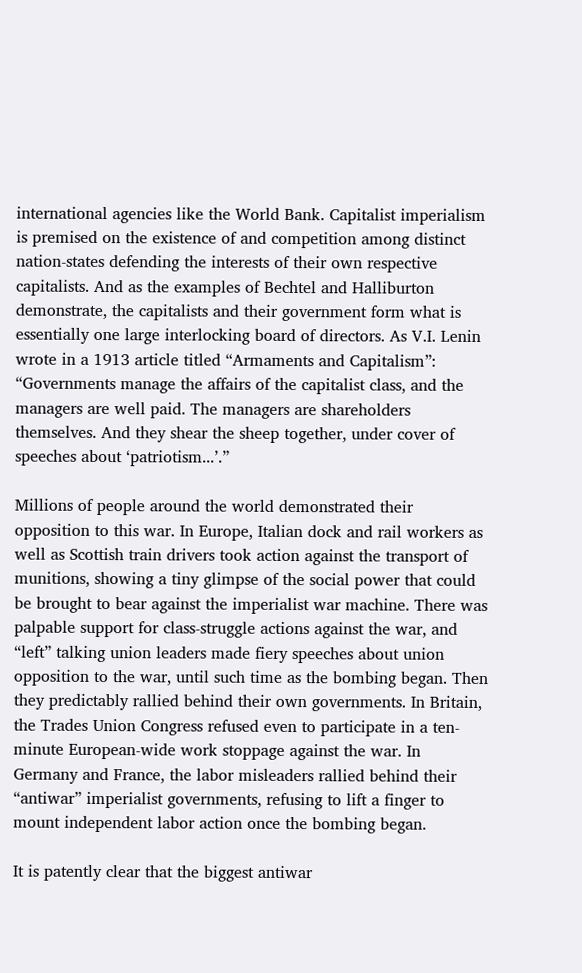international agencies like the World Bank. Capitalist imperialism is premised on the existence of and competition among distinct nation-states defending the interests of their own respective capitalists. And as the examples of Bechtel and Halliburton demonstrate, the capitalists and their government form what is essentially one large interlocking board of directors. As V.I. Lenin wrote in a 1913 article titled “Armaments and Capitalism”: “Governments manage the affairs of the capitalist class, and the managers are well paid. The managers are shareholders themselves. And they shear the sheep together, under cover of speeches about ‘patriotism...’.”

Millions of people around the world demonstrated their opposition to this war. In Europe, Italian dock and rail workers as well as Scottish train drivers took action against the transport of munitions, showing a tiny glimpse of the social power that could be brought to bear against the imperialist war machine. There was palpable support for class-struggle actions against the war, and “left” talking union leaders made fiery speeches about union opposition to the war, until such time as the bombing began. Then they predictably rallied behind their own governments. In Britain, the Trades Union Congress refused even to participate in a ten-minute European-wide work stoppage against the war. In Germany and France, the labor misleaders rallied behind their “antiwar” imperialist governments, refusing to lift a finger to mount independent labor action once the bombing began.

It is patently clear that the biggest antiwar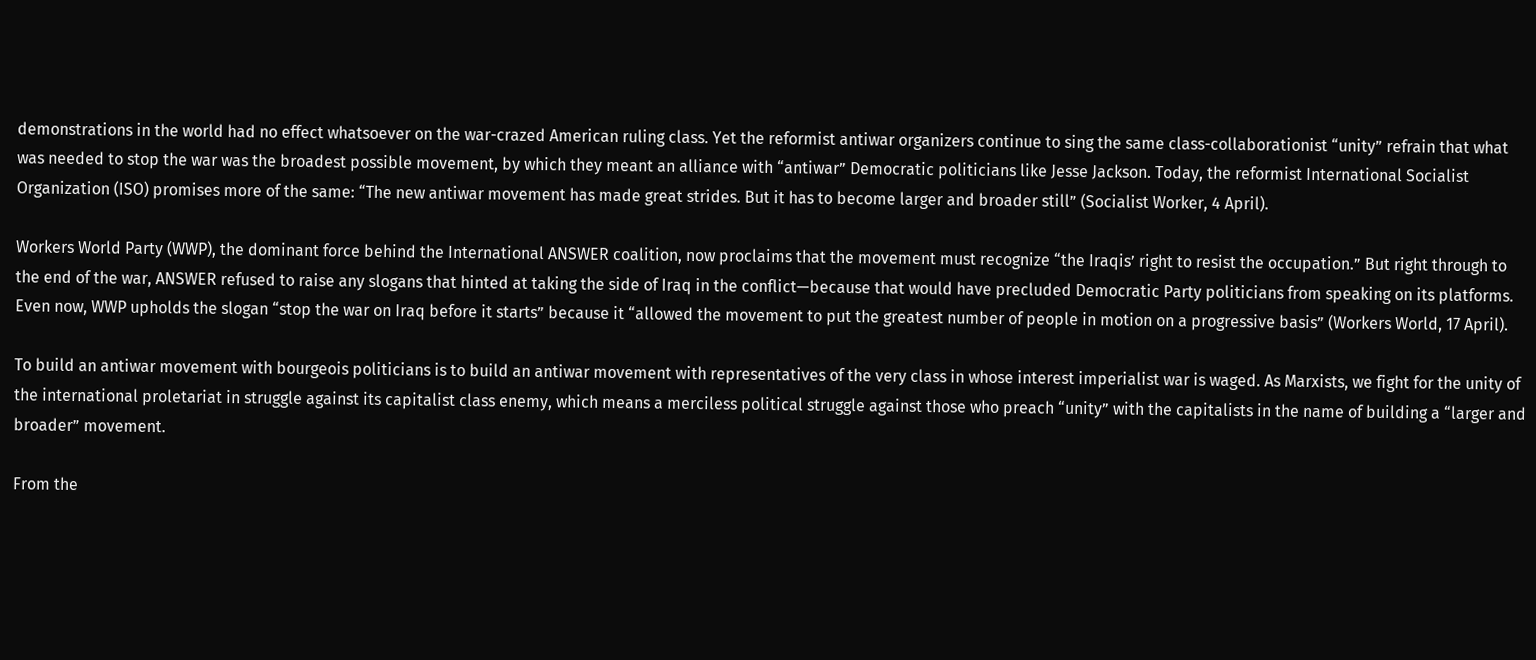demonstrations in the world had no effect whatsoever on the war-crazed American ruling class. Yet the reformist antiwar organizers continue to sing the same class-collaborationist “unity” refrain that what was needed to stop the war was the broadest possible movement, by which they meant an alliance with “antiwar” Democratic politicians like Jesse Jackson. Today, the reformist International Socialist Organization (ISO) promises more of the same: “The new antiwar movement has made great strides. But it has to become larger and broader still” (Socialist Worker, 4 April).

Workers World Party (WWP), the dominant force behind the International ANSWER coalition, now proclaims that the movement must recognize “the Iraqis’ right to resist the occupation.” But right through to the end of the war, ANSWER refused to raise any slogans that hinted at taking the side of Iraq in the conflict—because that would have precluded Democratic Party politicians from speaking on its platforms. Even now, WWP upholds the slogan “stop the war on Iraq before it starts” because it “allowed the movement to put the greatest number of people in motion on a progressive basis” (Workers World, 17 April).

To build an antiwar movement with bourgeois politicians is to build an antiwar movement with representatives of the very class in whose interest imperialist war is waged. As Marxists, we fight for the unity of the international proletariat in struggle against its capitalist class enemy, which means a merciless political struggle against those who preach “unity” with the capitalists in the name of building a “larger and broader” movement.

From the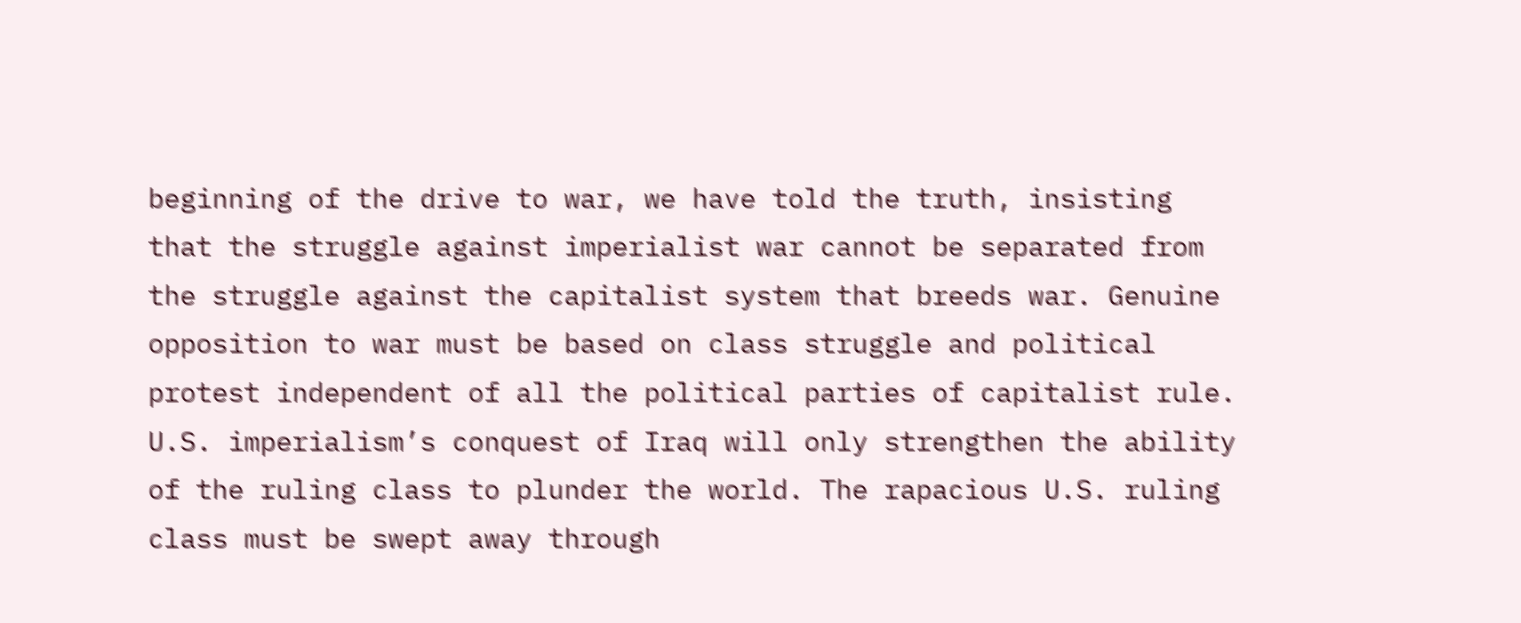beginning of the drive to war, we have told the truth, insisting that the struggle against imperialist war cannot be separated from the struggle against the capitalist system that breeds war. Genuine opposition to war must be based on class struggle and political protest independent of all the political parties of capitalist rule. U.S. imperialism’s conquest of Iraq will only strengthen the ability of the ruling class to plunder the world. The rapacious U.S. ruling class must be swept away through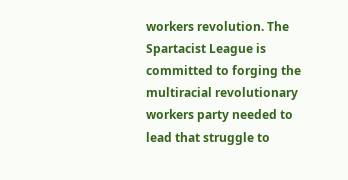workers revolution. The Spartacist League is committed to forging the multiracial revolutionary workers party needed to lead that struggle to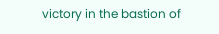victory in the bastion of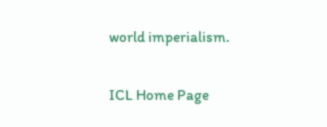world imperialism.

ICL Home Page